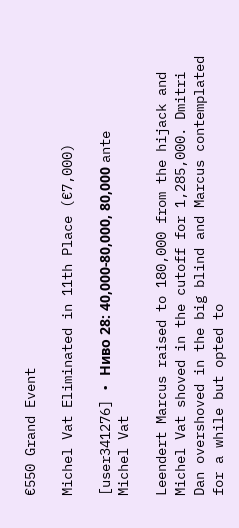€550 Grand Event

Michel Vat Eliminated in 11th Place (€7,000)

[user341276] • Ниво 28: 40,000-80,000, 80,000 ante
Michel Vat

Leendert Marcus raised to 180,000 from the hijack and Michel Vat shoved in the cutoff for 1,285,000. Dmitri Dan overshoved in the big blind and Marcus contemplated for a while but opted to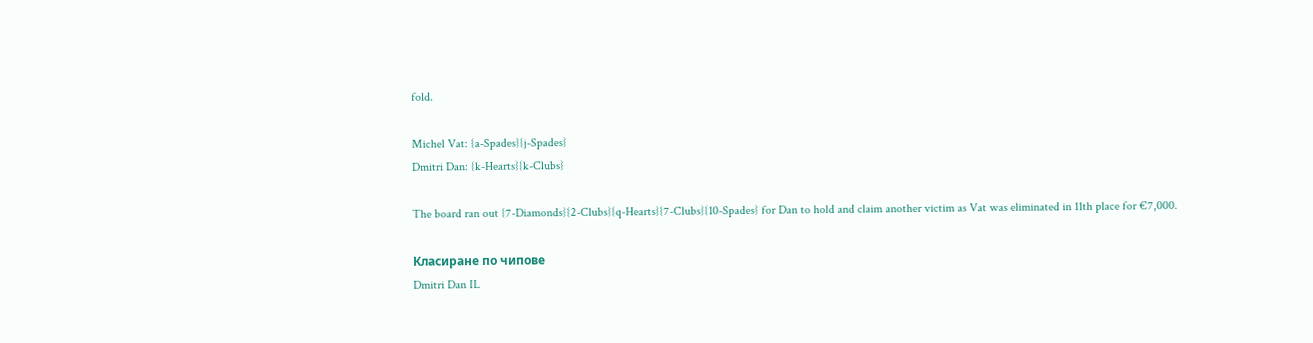fold.

Michel Vat: {a-Spades}{j-Spades}
Dmitri Dan: {k-Hearts}{k-Clubs}

The board ran out {7-Diamonds}{2-Clubs}{q-Hearts}{7-Clubs}{10-Spades} for Dan to hold and claim another victim as Vat was eliminated in 11th place for €7,000.

Класиране по чипове
Dmitri Dan IL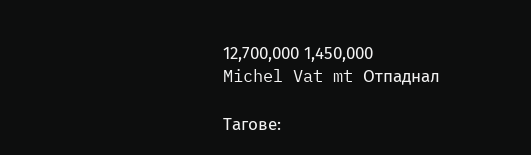12,700,000 1,450,000
Michel Vat mt Отпаднал

Тагове: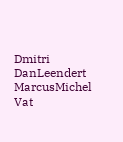Dmitri DanLeendert MarcusMichel Vat